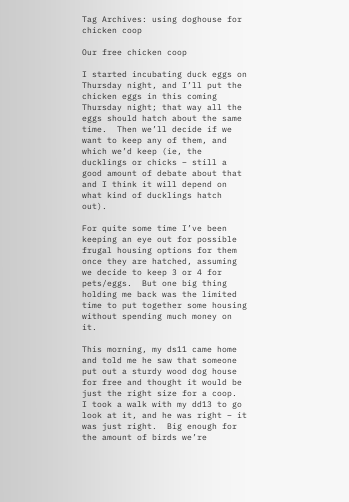Tag Archives: using doghouse for chicken coop

Our free chicken coop

I started incubating duck eggs on Thursday night, and I’ll put the chicken eggs in this coming Thursday night; that way all the eggs should hatch about the same time.  Then we’ll decide if we want to keep any of them, and which we’d keep (ie, the ducklings or chicks – still a good amount of debate about that and I think it will depend on what kind of ducklings hatch out).

For quite some time I’ve been keeping an eye out for possible frugal housing options for them once they are hatched, assuming we decide to keep 3 or 4 for pets/eggs.  But one big thing holding me back was the limited time to put together some housing without spending much money on it.

This morning, my ds11 came home and told me he saw that someone put out a sturdy wood dog house for free and thought it would be just the right size for a coop.  I took a walk with my dd13 to go look at it, and he was right – it was just right.  Big enough for the amount of birds we’re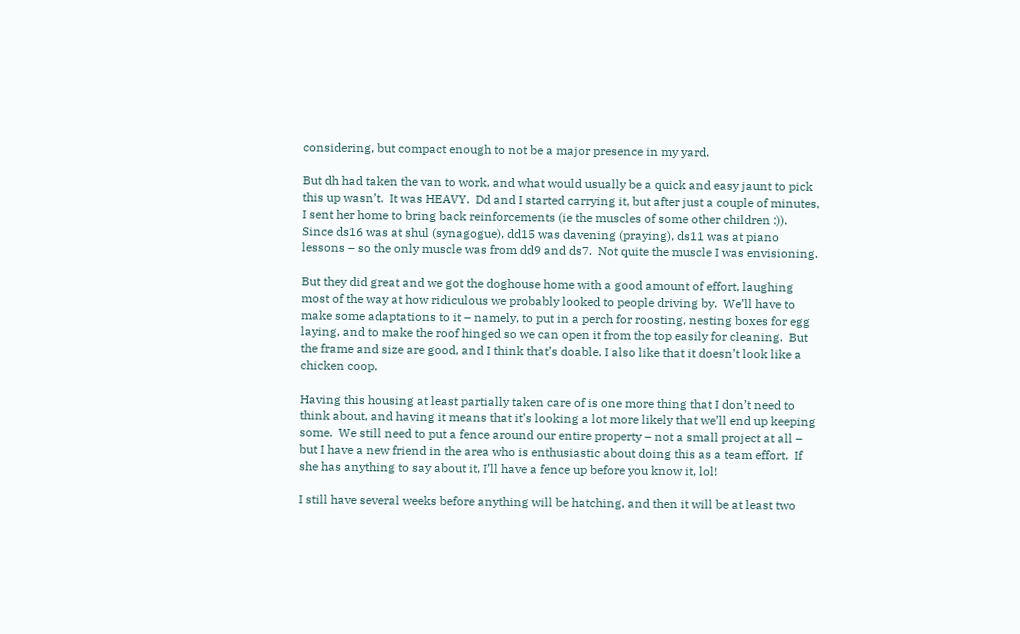considering, but compact enough to not be a major presence in my yard.

But dh had taken the van to work, and what would usually be a quick and easy jaunt to pick this up wasn’t.  It was HEAVY.  Dd and I started carrying it, but after just a couple of minutes, I sent her home to bring back reinforcements (ie the muscles of some other children :)).  Since ds16 was at shul (synagogue), dd15 was davening (praying), ds11 was at piano lessons – so the only muscle was from dd9 and ds7.  Not quite the muscle I was envisioning.

But they did great and we got the doghouse home with a good amount of effort, laughing most of the way at how ridiculous we probably looked to people driving by.  We’ll have to make some adaptations to it – namely, to put in a perch for roosting, nesting boxes for egg laying, and to make the roof hinged so we can open it from the top easily for cleaning.  But the frame and size are good, and I think that’s doable. I also like that it doesn’t look like a chicken coop.

Having this housing at least partially taken care of is one more thing that I don’t need to think about, and having it means that it’s looking a lot more likely that we’ll end up keeping some.  We still need to put a fence around our entire property – not a small project at all – but I have a new friend in the area who is enthusiastic about doing this as a team effort.  If she has anything to say about it, I’ll have a fence up before you know it, lol!

I still have several weeks before anything will be hatching, and then it will be at least two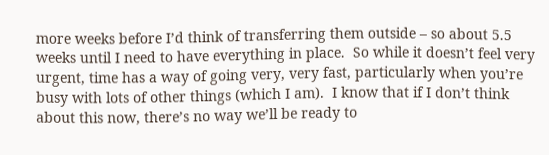more weeks before I’d think of transferring them outside – so about 5.5 weeks until I need to have everything in place.  So while it doesn’t feel very urgent, time has a way of going very, very fast, particularly when you’re busy with lots of other things (which I am).  I know that if I don’t think about this now, there’s no way we’ll be ready to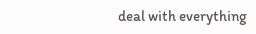deal with everything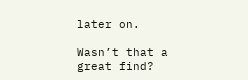later on.

Wasn’t that a great find?